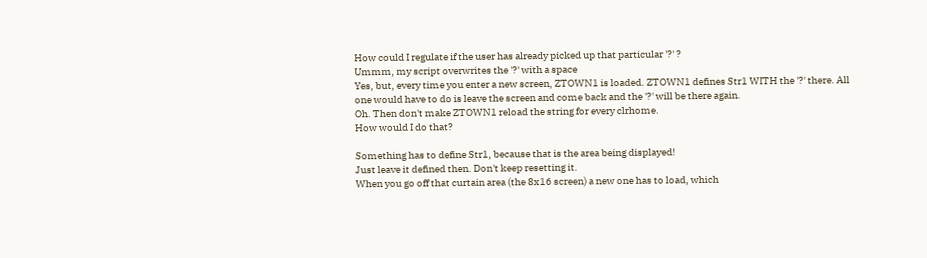How could I regulate if the user has already picked up that particular '?' ?
Ummm, my script overwrites the '?' with a space
Yes, but, every time you enter a new screen, ZTOWN1 is loaded. ZTOWN1 defines Str1 WITH the '?' there. All one would have to do is leave the screen and come back and the '?' will be there again.
Oh. Then don't make ZTOWN1 reload the string for every clrhome.
How would I do that?

Something has to define Str1, because that is the area being displayed!
Just leave it defined then. Don't keep resetting it.
When you go off that curtain area (the 8x16 screen) a new one has to load, which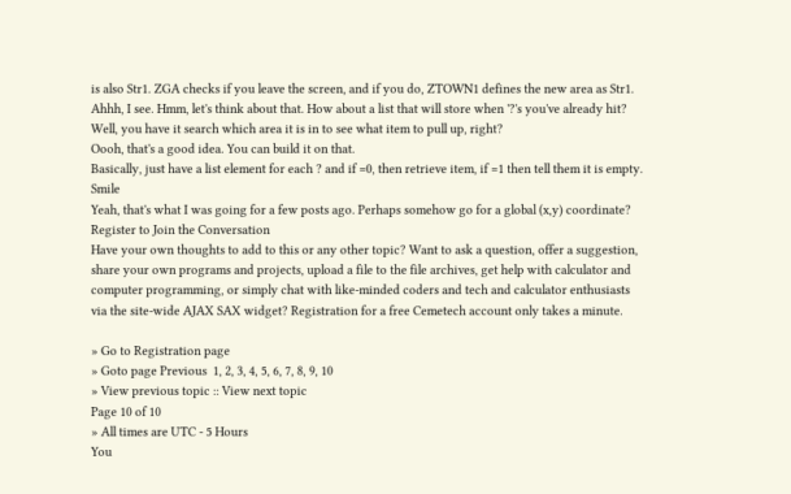is also Str1. ZGA checks if you leave the screen, and if you do, ZTOWN1 defines the new area as Str1.
Ahhh, I see. Hmm, let's think about that. How about a list that will store when '?'s you've already hit?
Well, you have it search which area it is in to see what item to pull up, right?
Oooh, that's a good idea. You can build it on that.
Basically, just have a list element for each ? and if =0, then retrieve item, if =1 then tell them it is empty. Smile
Yeah, that's what I was going for a few posts ago. Perhaps somehow go for a global (x,y) coordinate?
Register to Join the Conversation
Have your own thoughts to add to this or any other topic? Want to ask a question, offer a suggestion, share your own programs and projects, upload a file to the file archives, get help with calculator and computer programming, or simply chat with like-minded coders and tech and calculator enthusiasts via the site-wide AJAX SAX widget? Registration for a free Cemetech account only takes a minute.

» Go to Registration page
» Goto page Previous  1, 2, 3, 4, 5, 6, 7, 8, 9, 10
» View previous topic :: View next topic
Page 10 of 10
» All times are UTC - 5 Hours
You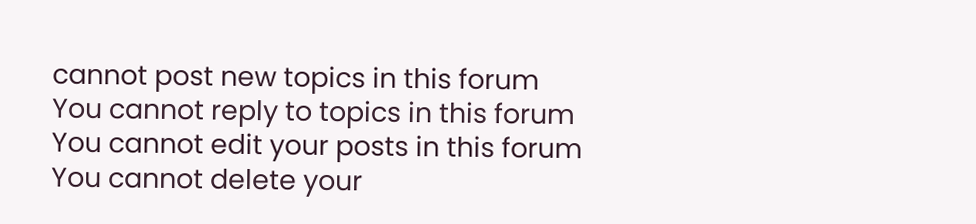cannot post new topics in this forum
You cannot reply to topics in this forum
You cannot edit your posts in this forum
You cannot delete your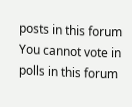posts in this forum
You cannot vote in polls in this forum